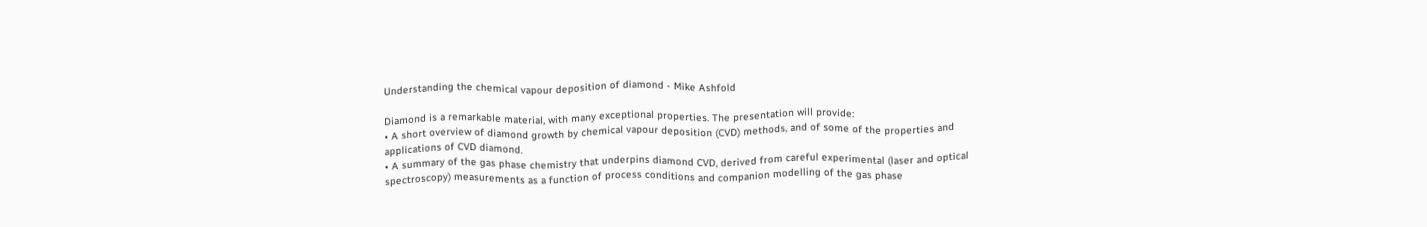Understanding the chemical vapour deposition of diamond - Mike Ashfold

Diamond is a remarkable material, with many exceptional properties. The presentation will provide:
• A short overview of diamond growth by chemical vapour deposition (CVD) methods, and of some of the properties and applications of CVD diamond.
• A summary of the gas phase chemistry that underpins diamond CVD, derived from careful experimental (laser and optical spectroscopy) measurements as a function of process conditions and companion modelling of the gas phase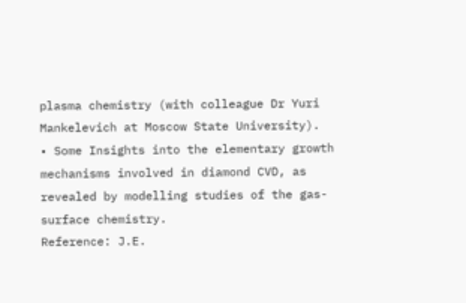plasma chemistry (with colleague Dr Yuri Mankelevich at Moscow State University).
• Some Insights into the elementary growth mechanisms involved in diamond CVD, as revealed by modelling studies of the gas-surface chemistry.
Reference: J.E.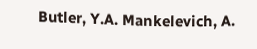Butler, Y.A. Mankelevich, A.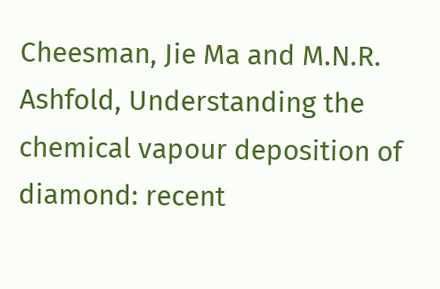Cheesman, Jie Ma and M.N.R. Ashfold, Understanding the chemical vapour deposition of diamond: recent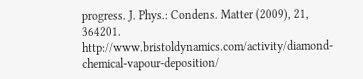progress. J. Phys.: Condens. Matter (2009), 21, 364201. http://www.bristoldynamics.com/activity/diamond-chemical-vapour-deposition/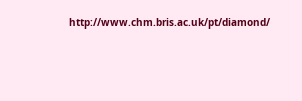http://www.chm.bris.ac.uk/pt/diamond/